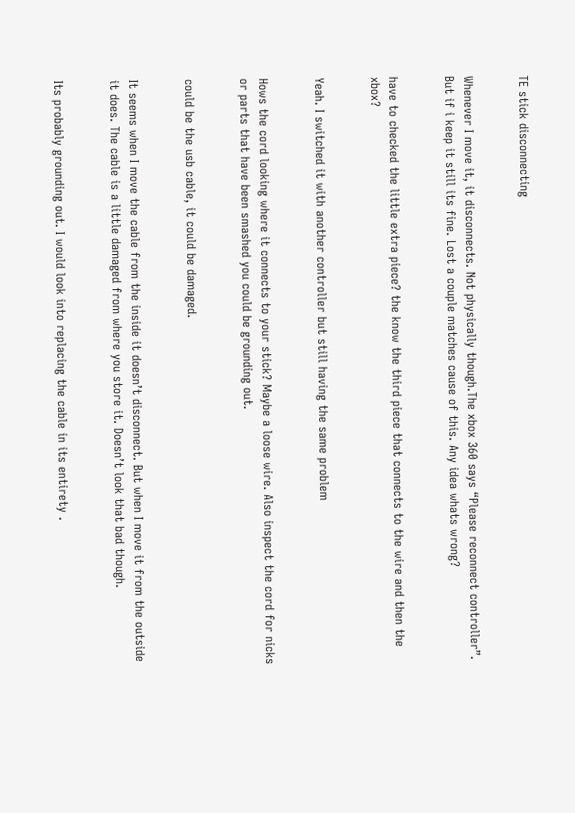TE stick disconnecting


Whenever I move it, it disconnects. Not physically though.The xbox 360 says “Please reconnect controller”. But if i keep it still its fine. Lost a couple matches cause of this. Any idea whats wrong?


have to checked the little extra piece? the know the third piece that connects to the wire and then the xbox?


Yeah. I switched it with another controller but still having the same problem


Hows the cord looking where it connects to your stick? Maybe a loose wire. Also inspect the cord for nicks or parts that have been smashed you could be grounding out.


could be the usb cable, it could be damaged.


It seems when I move the cable from the inside it doesn’t disconnect. But when I move it from the outside it does. The cable is a little damaged from where you store it. Doesn’t look that bad though.


Its probably grounding out. I would look into replacing the cable in its entirety .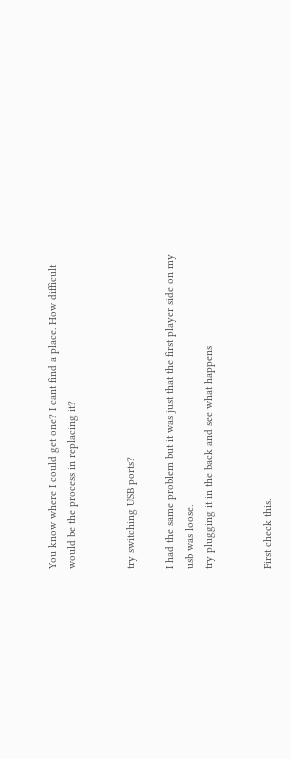You know where I could get one? I cant find a place. How difficult would be the process in replacing it?


try switching USB ports?

I had the same problem but it was just that the first player side on my usb was loose.
try plugging it in the back and see what happens


First check this.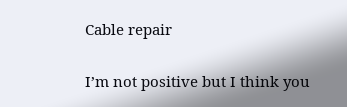Cable repair

I’m not positive but I think you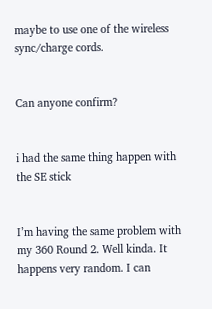maybe to use one of the wireless sync/charge cords.


Can anyone confirm?


i had the same thing happen with the SE stick


I’m having the same problem with my 360 Round 2. Well kinda. It happens very random. I can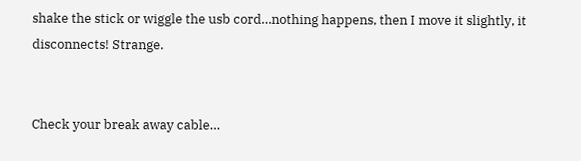shake the stick or wiggle the usb cord…nothing happens, then I move it slightly, it disconnects! Strange.


Check your break away cable…